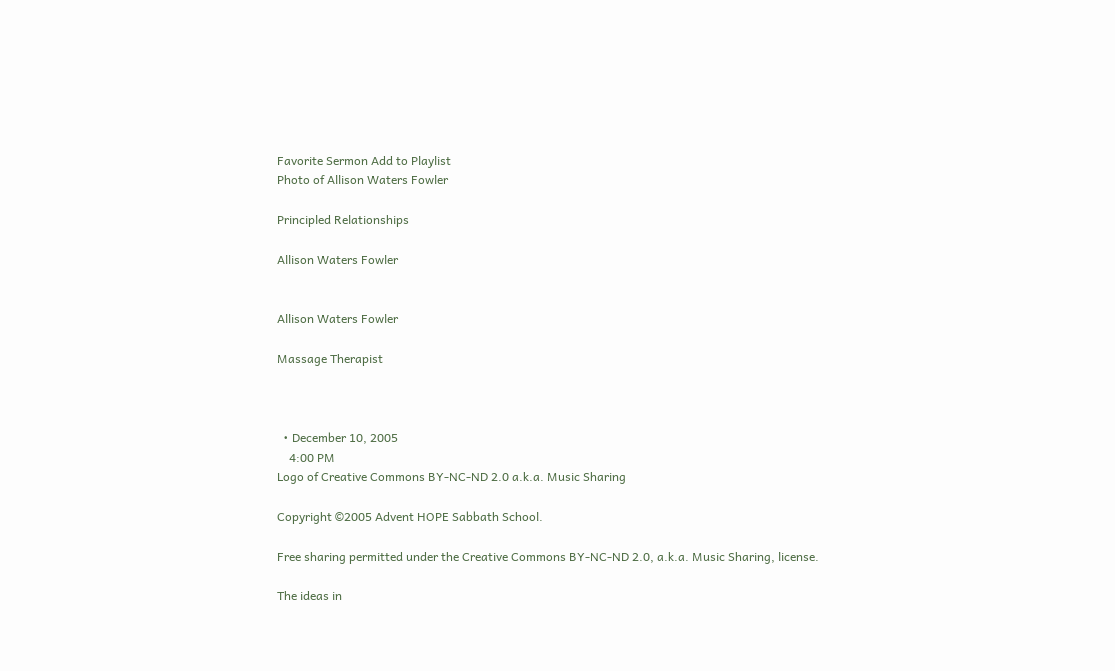Favorite Sermon Add to Playlist
Photo of Allison Waters Fowler

Principled Relationships

Allison Waters Fowler


Allison Waters Fowler

Massage Therapist



  • December 10, 2005
    4:00 PM
Logo of Creative Commons BY-NC-ND 2.0 a.k.a. Music Sharing

Copyright ©2005 Advent HOPE Sabbath School.

Free sharing permitted under the Creative Commons BY-NC-ND 2.0, a.k.a. Music Sharing, license.

The ideas in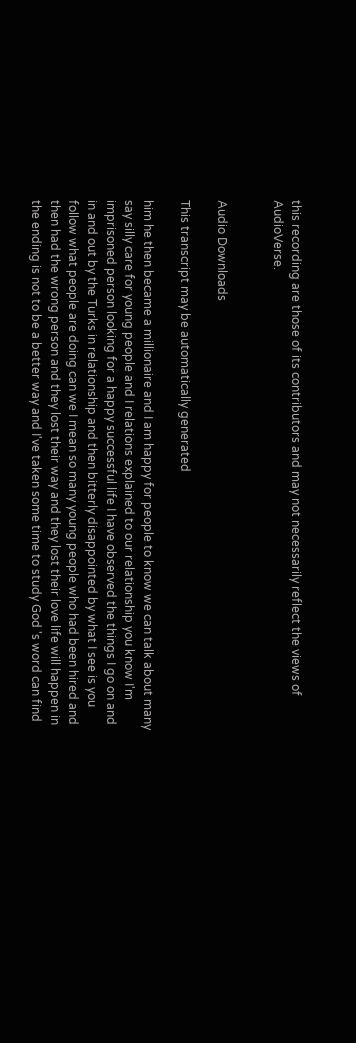this recording are those of its contributors and may not necessarily reflect the views of AudioVerse.


Audio Downloads

This transcript may be automatically generated

him he then became a millionaire and I am happy for people to know we can talk about many say silly care for young people and I relations explained to our relationship you know I'm imprisoned person looking for a happy successful life I have observed the things I go on and in and out by the Turks in relationship and then bitterly disappointed by what I see is you follow what people are doing can we I mean so many young people who had been hired and then had the wrong person and they lost their way and they lost their love life will happen in the ending is not to be a better way and I've taken some time to study God 's word can find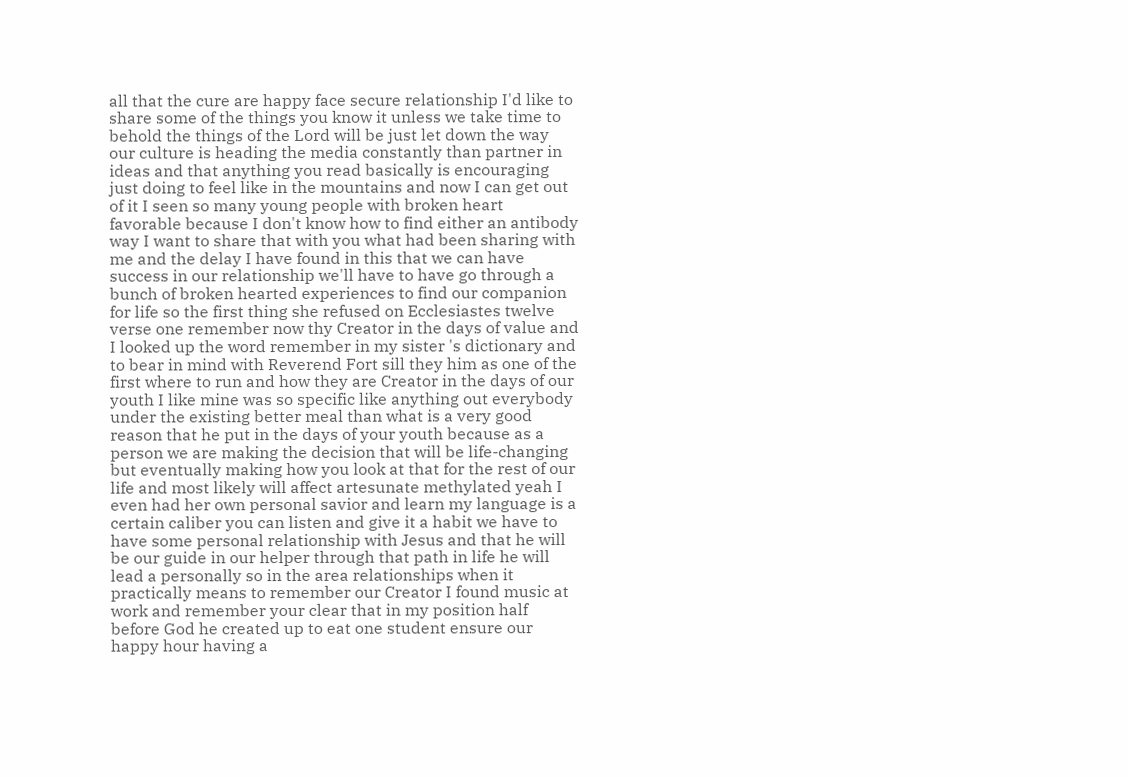all that the cure are happy face secure relationship I'd like to share some of the things you know it unless we take time to behold the things of the Lord will be just let down the way our culture is heading the media constantly than partner in ideas and that anything you read basically is encouraging just doing to feel like in the mountains and now I can get out of it I seen so many young people with broken heart favorable because I don't know how to find either an antibody way I want to share that with you what had been sharing with me and the delay I have found in this that we can have success in our relationship we'll have to have go through a bunch of broken hearted experiences to find our companion for life so the first thing she refused on Ecclesiastes twelve verse one remember now thy Creator in the days of value and I looked up the word remember in my sister 's dictionary and to bear in mind with Reverend Fort sill they him as one of the first where to run and how they are Creator in the days of our youth I like mine was so specific like anything out everybody under the existing better meal than what is a very good reason that he put in the days of your youth because as a person we are making the decision that will be life-changing but eventually making how you look at that for the rest of our life and most likely will affect artesunate methylated yeah I even had her own personal savior and learn my language is a certain caliber you can listen and give it a habit we have to have some personal relationship with Jesus and that he will be our guide in our helper through that path in life he will lead a personally so in the area relationships when it practically means to remember our Creator I found music at work and remember your clear that in my position half before God he created up to eat one student ensure our happy hour having a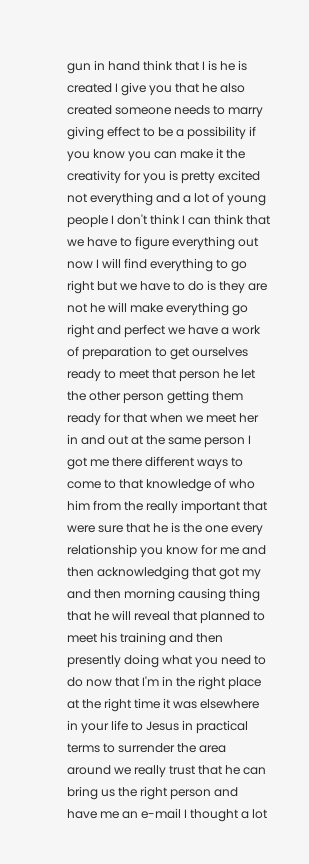gun in hand think that I is he is created I give you that he also created someone needs to marry giving effect to be a possibility if you know you can make it the creativity for you is pretty excited not everything and a lot of young people I don't think I can think that we have to figure everything out now I will find everything to go right but we have to do is they are not he will make everything go right and perfect we have a work of preparation to get ourselves ready to meet that person he let the other person getting them ready for that when we meet her in and out at the same person I got me there different ways to come to that knowledge of who him from the really important that were sure that he is the one every relationship you know for me and then acknowledging that got my and then morning causing thing that he will reveal that planned to meet his training and then presently doing what you need to do now that I'm in the right place at the right time it was elsewhere in your life to Jesus in practical terms to surrender the area around we really trust that he can bring us the right person and have me an e-mail I thought a lot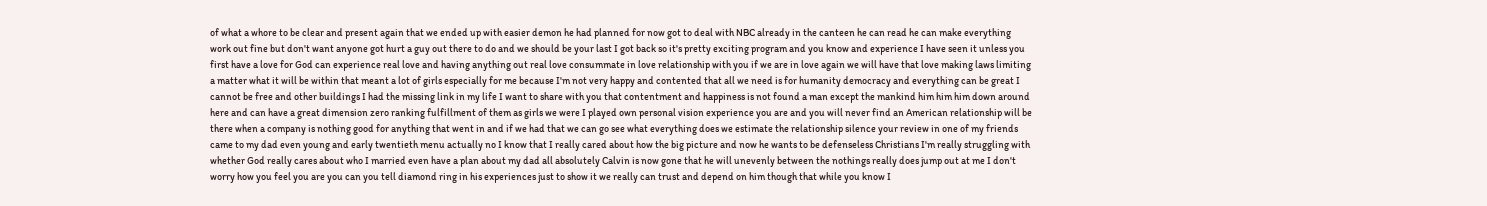of what a whore to be clear and present again that we ended up with easier demon he had planned for now got to deal with NBC already in the canteen he can read he can make everything work out fine but don't want anyone got hurt a guy out there to do and we should be your last I got back so it's pretty exciting program and you know and experience I have seen it unless you first have a love for God can experience real love and having anything out real love consummate in love relationship with you if we are in love again we will have that love making laws limiting a matter what it will be within that meant a lot of girls especially for me because I'm not very happy and contented that all we need is for humanity democracy and everything can be great I cannot be free and other buildings I had the missing link in my life I want to share with you that contentment and happiness is not found a man except the mankind him him him down around here and can have a great dimension zero ranking fulfillment of them as girls we were I played own personal vision experience you are and you will never find an American relationship will be there when a company is nothing good for anything that went in and if we had that we can go see what everything does we estimate the relationship silence your review in one of my friends came to my dad even young and early twentieth menu actually no I know that I really cared about how the big picture and now he wants to be defenseless Christians I'm really struggling with whether God really cares about who I married even have a plan about my dad all absolutely Calvin is now gone that he will unevenly between the nothings really does jump out at me I don't worry how you feel you are you can you tell diamond ring in his experiences just to show it we really can trust and depend on him though that while you know I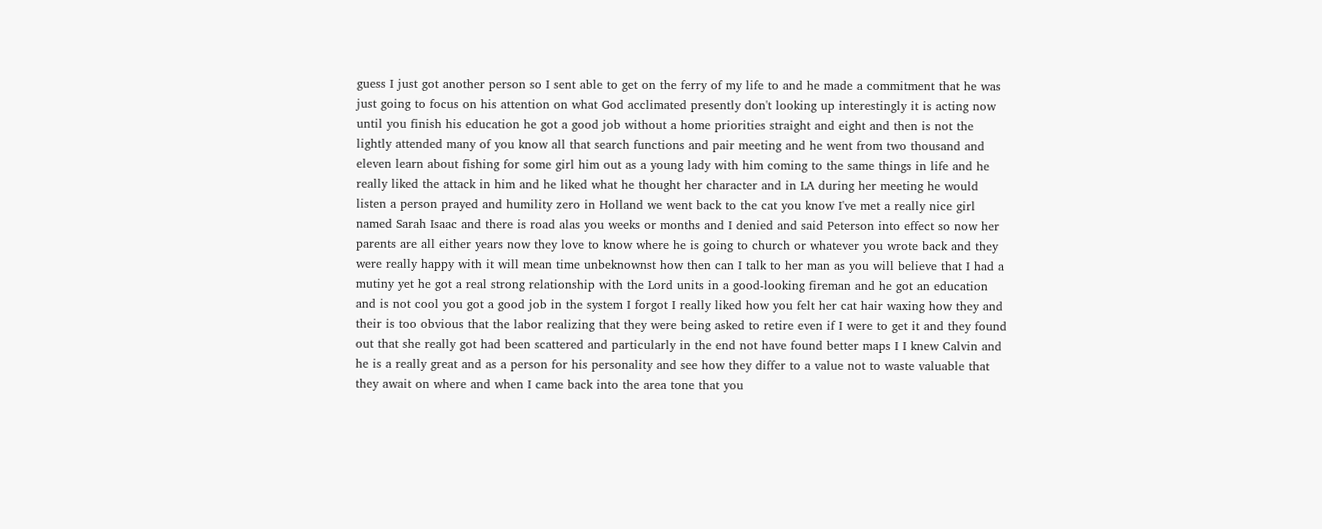guess I just got another person so I sent able to get on the ferry of my life to and he made a commitment that he was just going to focus on his attention on what God acclimated presently don't looking up interestingly it is acting now until you finish his education he got a good job without a home priorities straight and eight and then is not the lightly attended many of you know all that search functions and pair meeting and he went from two thousand and eleven learn about fishing for some girl him out as a young lady with him coming to the same things in life and he really liked the attack in him and he liked what he thought her character and in LA during her meeting he would listen a person prayed and humility zero in Holland we went back to the cat you know I've met a really nice girl named Sarah Isaac and there is road alas you weeks or months and I denied and said Peterson into effect so now her parents are all either years now they love to know where he is going to church or whatever you wrote back and they were really happy with it will mean time unbeknownst how then can I talk to her man as you will believe that I had a mutiny yet he got a real strong relationship with the Lord units in a good-looking fireman and he got an education and is not cool you got a good job in the system I forgot I really liked how you felt her cat hair waxing how they and their is too obvious that the labor realizing that they were being asked to retire even if I were to get it and they found out that she really got had been scattered and particularly in the end not have found better maps I I knew Calvin and he is a really great and as a person for his personality and see how they differ to a value not to waste valuable that they await on where and when I came back into the area tone that you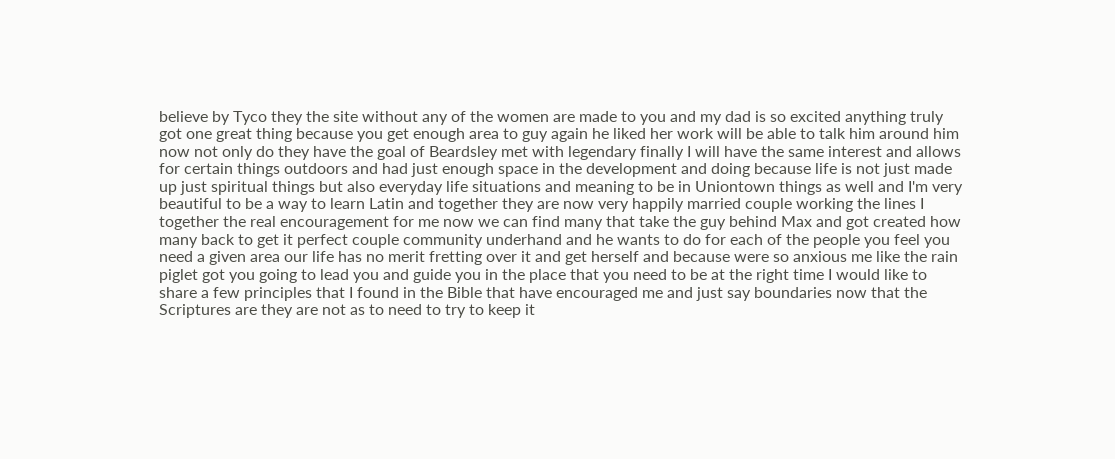believe by Tyco they the site without any of the women are made to you and my dad is so excited anything truly got one great thing because you get enough area to guy again he liked her work will be able to talk him around him now not only do they have the goal of Beardsley met with legendary finally I will have the same interest and allows for certain things outdoors and had just enough space in the development and doing because life is not just made up just spiritual things but also everyday life situations and meaning to be in Uniontown things as well and I'm very beautiful to be a way to learn Latin and together they are now very happily married couple working the lines I together the real encouragement for me now we can find many that take the guy behind Max and got created how many back to get it perfect couple community underhand and he wants to do for each of the people you feel you need a given area our life has no merit fretting over it and get herself and because were so anxious me like the rain piglet got you going to lead you and guide you in the place that you need to be at the right time I would like to share a few principles that I found in the Bible that have encouraged me and just say boundaries now that the Scriptures are they are not as to need to try to keep it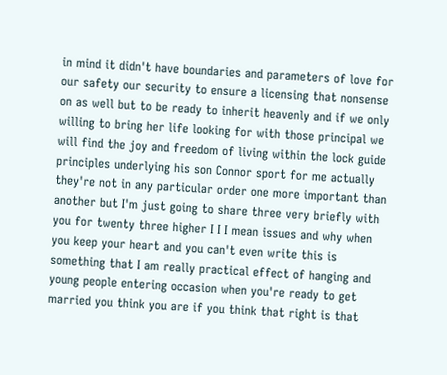in mind it didn't have boundaries and parameters of love for our safety our security to ensure a licensing that nonsense on as well but to be ready to inherit heavenly and if we only willing to bring her life looking for with those principal we will find the joy and freedom of living within the lock guide principles underlying his son Connor sport for me actually they're not in any particular order one more important than another but I'm just going to share three very briefly with you for twenty three higher I I I mean issues and why when you keep your heart and you can't even write this is something that I am really practical effect of hanging and young people entering occasion when you're ready to get married you think you are if you think that right is that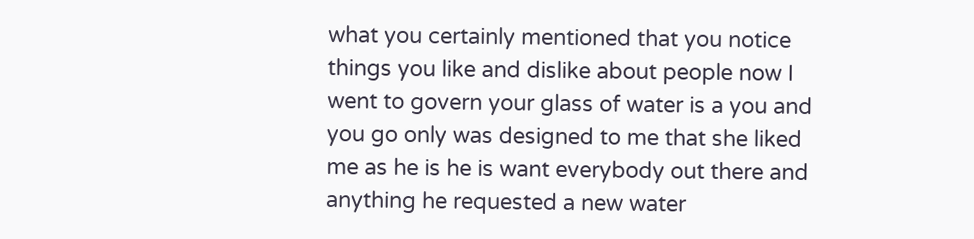what you certainly mentioned that you notice things you like and dislike about people now I went to govern your glass of water is a you and you go only was designed to me that she liked me as he is he is want everybody out there and anything he requested a new water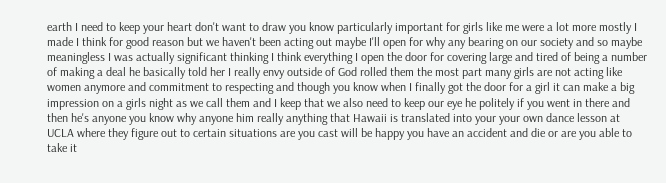earth I need to keep your heart don't want to draw you know particularly important for girls like me were a lot more mostly I made I think for good reason but we haven't been acting out maybe I'll open for why any bearing on our society and so maybe meaningless I was actually significant thinking I think everything I open the door for covering large and tired of being a number of making a deal he basically told her I really envy outside of God rolled them the most part many girls are not acting like women anymore and commitment to respecting and though you know when I finally got the door for a girl it can make a big impression on a girls night as we call them and I keep that we also need to keep our eye he politely if you went in there and then he's anyone you know why anyone him really anything that Hawaii is translated into your your own dance lesson at UCLA where they figure out to certain situations are you cast will be happy you have an accident and die or are you able to take it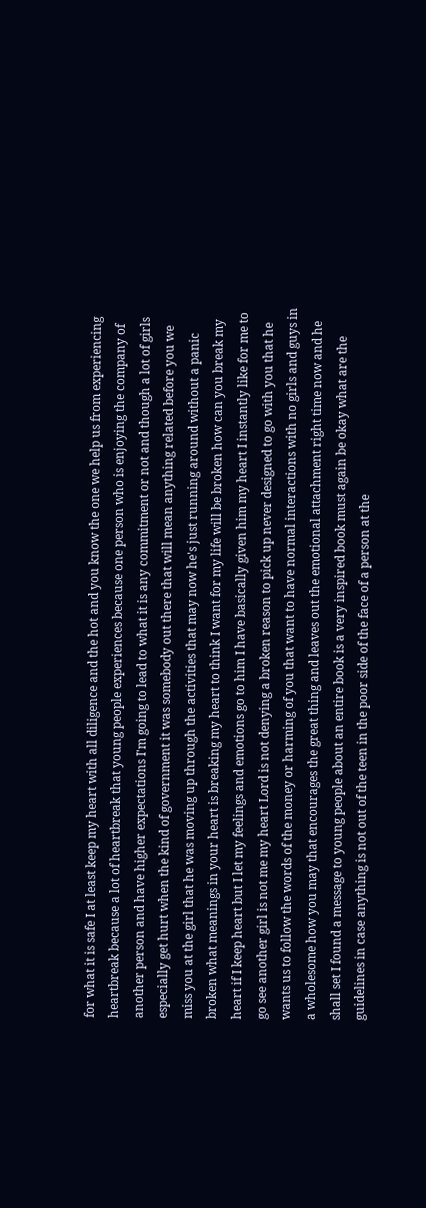for what it is safe I at least keep my heart with all diligence and the hot and you know the one we help us from experiencing heartbreak because a lot of heartbreak that young people experiences because one person who is enjoying the company of another person and have higher expectations I'm going to lead to what it is any commitment or not and though a lot of girls especially get hurt when the kind of government it was somebody out there that will mean anything related before you we miss you at the girl that he was moving up through the activities that may now he's just running around without a panic broken what meanings in your heart is breaking my heart to think I want for my life will be broken how can you break my heart if I keep heart but I let my feelings and emotions go to him I have basically given him my heart I instantly like for me to go see another girl is not me my heart Lord is not denying a broken reason to pick up never designed to go with you that he wants us to follow the words of the money or harming of you that want to have normal interactions with no girls and guys in a wholesome how you may that encourages the great thing and leaves out the emotional attachment right time now and he shall set I found a message to young people about an entire book is a very inspired book must again be okay what are the guidelines in case anything is not out of the teen in the poor side of the face of a person at the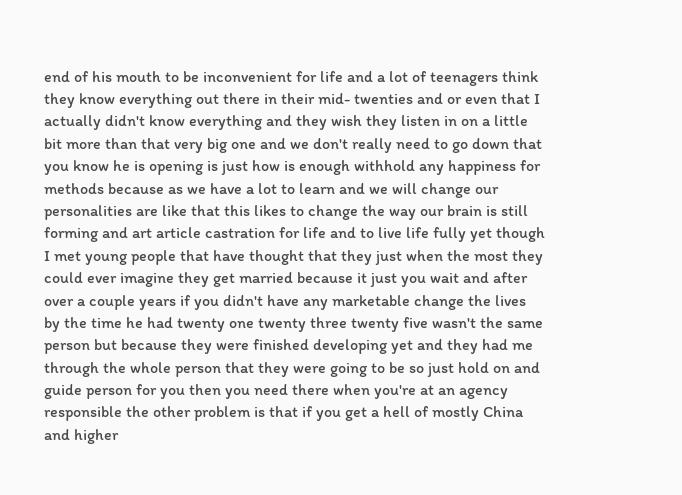end of his mouth to be inconvenient for life and a lot of teenagers think they know everything out there in their mid- twenties and or even that I actually didn't know everything and they wish they listen in on a little bit more than that very big one and we don't really need to go down that you know he is opening is just how is enough withhold any happiness for methods because as we have a lot to learn and we will change our personalities are like that this likes to change the way our brain is still forming and art article castration for life and to live life fully yet though I met young people that have thought that they just when the most they could ever imagine they get married because it just you wait and after over a couple years if you didn't have any marketable change the lives by the time he had twenty one twenty three twenty five wasn't the same person but because they were finished developing yet and they had me through the whole person that they were going to be so just hold on and guide person for you then you need there when you're at an agency responsible the other problem is that if you get a hell of mostly China and higher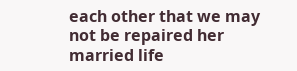each other that we may not be repaired her married life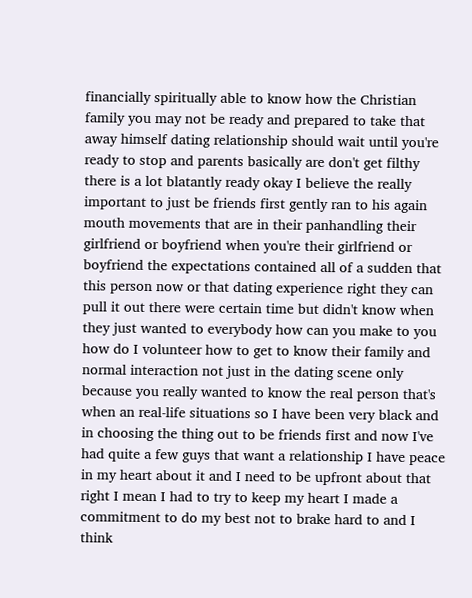financially spiritually able to know how the Christian family you may not be ready and prepared to take that away himself dating relationship should wait until you're ready to stop and parents basically are don't get filthy there is a lot blatantly ready okay I believe the really important to just be friends first gently ran to his again mouth movements that are in their panhandling their girlfriend or boyfriend when you're their girlfriend or boyfriend the expectations contained all of a sudden that this person now or that dating experience right they can pull it out there were certain time but didn't know when they just wanted to everybody how can you make to you how do I volunteer how to get to know their family and normal interaction not just in the dating scene only because you really wanted to know the real person that's when an real-life situations so I have been very black and in choosing the thing out to be friends first and now I've had quite a few guys that want a relationship I have peace in my heart about it and I need to be upfront about that right I mean I had to try to keep my heart I made a commitment to do my best not to brake hard to and I think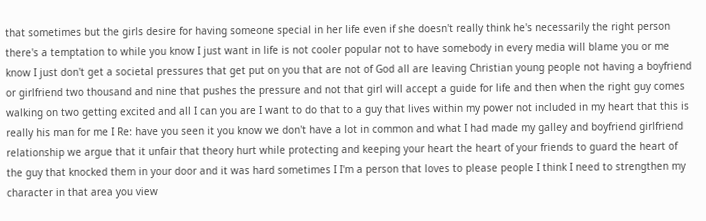that sometimes but the girls desire for having someone special in her life even if she doesn't really think he's necessarily the right person there's a temptation to while you know I just want in life is not cooler popular not to have somebody in every media will blame you or me know I just don't get a societal pressures that get put on you that are not of God all are leaving Christian young people not having a boyfriend or girlfriend two thousand and nine that pushes the pressure and not that girl will accept a guide for life and then when the right guy comes walking on two getting excited and all I can you are I want to do that to a guy that lives within my power not included in my heart that this is really his man for me I Re: have you seen it you know we don't have a lot in common and what I had made my galley and boyfriend girlfriend relationship we argue that it unfair that theory hurt while protecting and keeping your heart the heart of your friends to guard the heart of the guy that knocked them in your door and it was hard sometimes I I'm a person that loves to please people I think I need to strengthen my character in that area you view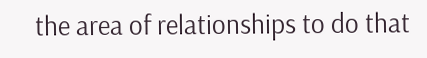the area of relationships to do that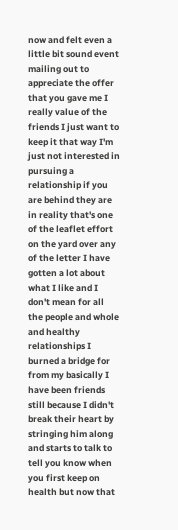now and felt even a little bit sound event mailing out to appreciate the offer that you gave me I really value of the friends I just want to keep it that way I'm just not interested in pursuing a relationship if you are behind they are in reality that's one of the leaflet effort on the yard over any of the letter I have gotten a lot about what I like and I don't mean for all the people and whole and healthy relationships I burned a bridge for from my basically I have been friends still because I didn't break their heart by stringing him along and starts to talk to tell you know when you first keep on health but now that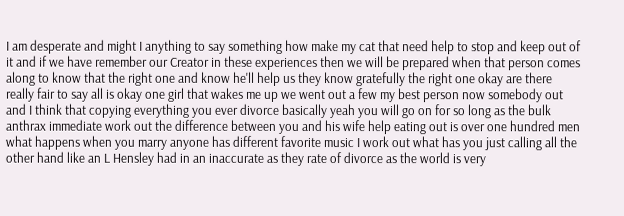I am desperate and might I anything to say something how make my cat that need help to stop and keep out of it and if we have remember our Creator in these experiences then we will be prepared when that person comes along to know that the right one and know he'll help us they know gratefully the right one okay are there really fair to say all is okay one girl that wakes me up we went out a few my best person now somebody out and I think that copying everything you ever divorce basically yeah you will go on for so long as the bulk anthrax immediate work out the difference between you and his wife help eating out is over one hundred men what happens when you marry anyone has different favorite music I work out what has you just calling all the other hand like an L Hensley had in an inaccurate as they rate of divorce as the world is very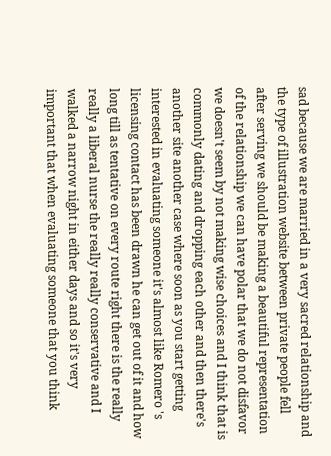sad because we are married in a very sacred relationship and the type of illustration website between private people fell after serving we should be making a beautiful representation of the relationship we can have polar that we do not disfavor we doesn't seem by not making wise choices and I think that is commonly dating and dropping each other and then there's another site another case where soon as you start getting interested in evaluating someone it's almost like Romero 's licensing contact has been drawn he can get out of it and how long till as tentative on every route right there is the really really a liberal nurse the really really conservative and I walked a narrow night in either days and so it's very important that when evaluating someone that you think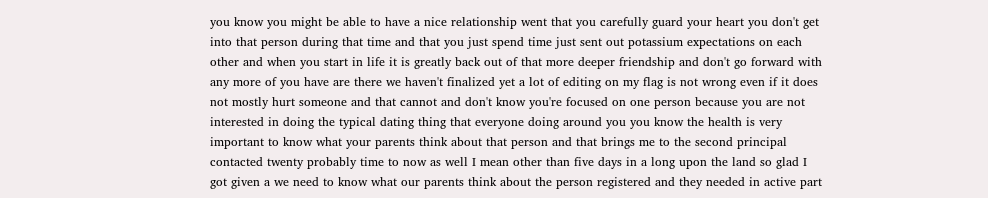you know you might be able to have a nice relationship went that you carefully guard your heart you don't get into that person during that time and that you just spend time just sent out potassium expectations on each other and when you start in life it is greatly back out of that more deeper friendship and don't go forward with any more of you have are there we haven't finalized yet a lot of editing on my flag is not wrong even if it does not mostly hurt someone and that cannot and don't know you're focused on one person because you are not interested in doing the typical dating thing that everyone doing around you you know the health is very important to know what your parents think about that person and that brings me to the second principal contacted twenty probably time to now as well I mean other than five days in a long upon the land so glad I got given a we need to know what our parents think about the person registered and they needed in active part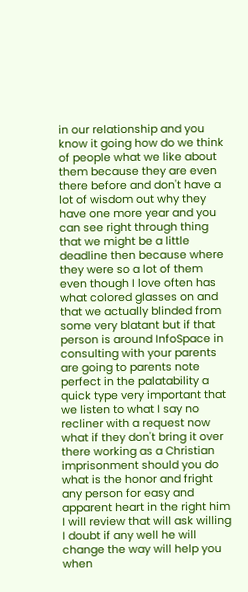in our relationship and you know it going how do we think of people what we like about them because they are even there before and don't have a lot of wisdom out why they have one more year and you can see right through thing that we might be a little deadline then because where they were so a lot of them even though I love often has what colored glasses on and that we actually blinded from some very blatant but if that person is around InfoSpace in consulting with your parents are going to parents note perfect in the palatability a quick type very important that we listen to what I say no recliner with a request now what if they don't bring it over there working as a Christian imprisonment should you do what is the honor and fright any person for easy and apparent heart in the right him I will review that will ask willing I doubt if any well he will change the way will help you when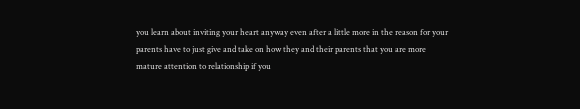you learn about inviting your heart anyway even after a little more in the reason for your parents have to just give and take on how they and their parents that you are more mature attention to relationship if you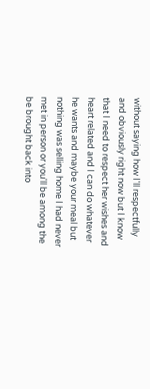without saying how I'll respectfully and obviously right now but I know that I need to respect her wishes and heart related and I can do whatever he wants and maybe your meal but nothing was selling home I had never met in person or you'll be among the be brought back into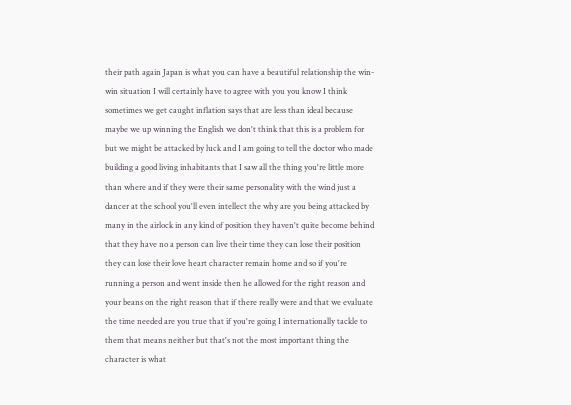their path again Japan is what you can have a beautiful relationship the win-win situation I will certainly have to agree with you you know I think sometimes we get caught inflation says that are less than ideal because maybe we up winning the English we don't think that this is a problem for but we might be attacked by luck and I am going to tell the doctor who made building a good living inhabitants that I saw all the thing you're little more than where and if they were their same personality with the wind just a dancer at the school you'll even intellect the why are you being attacked by many in the airlock in any kind of position they haven't quite become behind that they have no a person can live their time they can lose their position they can lose their love heart character remain home and so if you're running a person and went inside then he allowed for the right reason and your beans on the right reason that if there really were and that we evaluate the time needed are you true that if you're going I internationally tackle to them that means neither but that's not the most important thing the character is what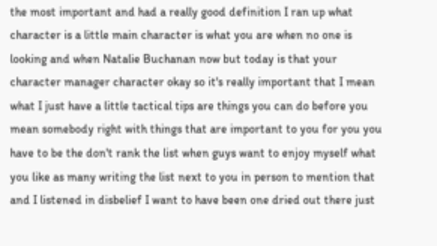the most important and had a really good definition I ran up what character is a little main character is what you are when no one is looking and when Natalie Buchanan now but today is that your character manager character okay so it's really important that I mean what I just have a little tactical tips are things you can do before you mean somebody right with things that are important to you for you you have to be the don't rank the list when guys want to enjoy myself what you like as many writing the list next to you in person to mention that and I listened in disbelief I want to have been one dried out there just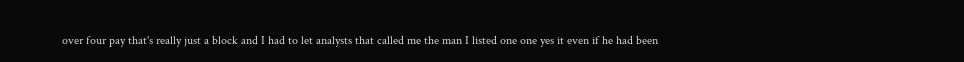over four pay that's really just a block and I had to let analysts that called me the man I listed one one yes it even if he had been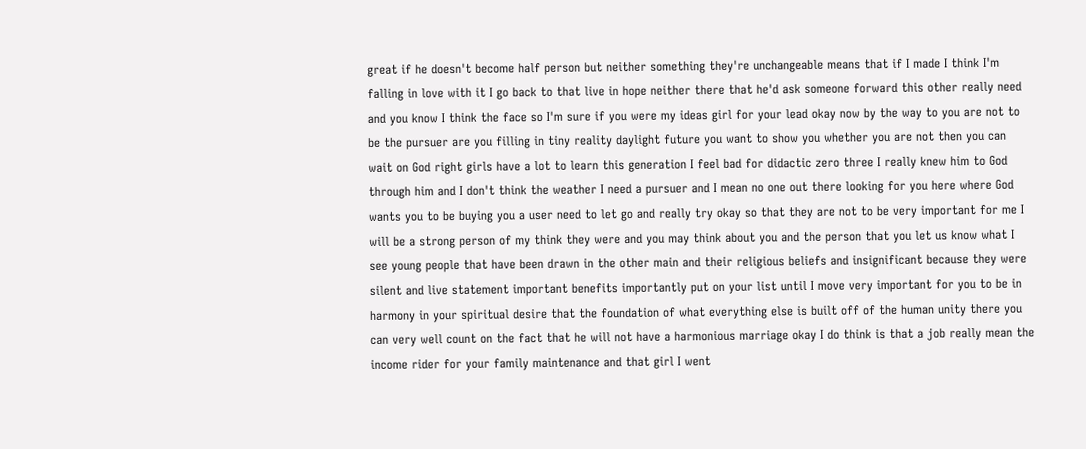great if he doesn't become half person but neither something they're unchangeable means that if I made I think I'm falling in love with it I go back to that live in hope neither there that he'd ask someone forward this other really need and you know I think the face so I'm sure if you were my ideas girl for your lead okay now by the way to you are not to be the pursuer are you filling in tiny reality daylight future you want to show you whether you are not then you can wait on God right girls have a lot to learn this generation I feel bad for didactic zero three I really knew him to God through him and I don't think the weather I need a pursuer and I mean no one out there looking for you here where God wants you to be buying you a user need to let go and really try okay so that they are not to be very important for me I will be a strong person of my think they were and you may think about you and the person that you let us know what I see young people that have been drawn in the other main and their religious beliefs and insignificant because they were silent and live statement important benefits importantly put on your list until I move very important for you to be in harmony in your spiritual desire that the foundation of what everything else is built off of the human unity there you can very well count on the fact that he will not have a harmonious marriage okay I do think is that a job really mean the income rider for your family maintenance and that girl I went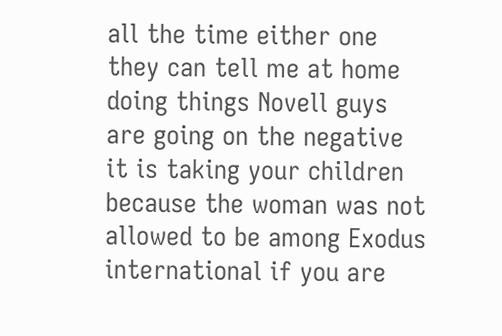all the time either one they can tell me at home doing things Novell guys are going on the negative it is taking your children because the woman was not allowed to be among Exodus international if you are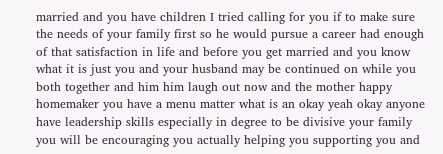married and you have children I tried calling for you if to make sure the needs of your family first so he would pursue a career had enough of that satisfaction in life and before you get married and you know what it is just you and your husband may be continued on while you both together and him him laugh out now and the mother happy homemaker you have a menu matter what is an okay yeah okay anyone have leadership skills especially in degree to be divisive your family you will be encouraging you actually helping you supporting you and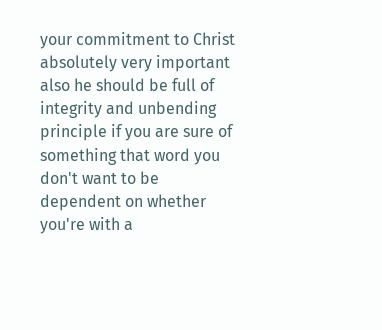your commitment to Christ absolutely very important also he should be full of integrity and unbending principle if you are sure of something that word you don't want to be dependent on whether you're with a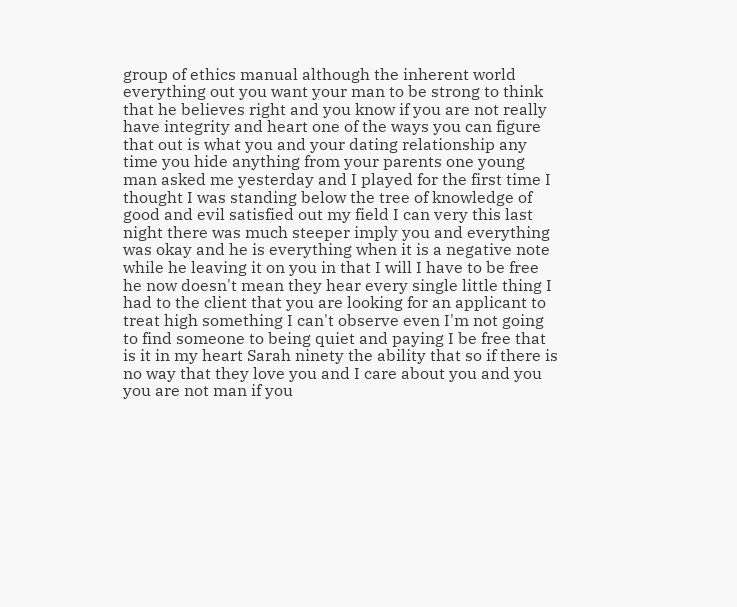group of ethics manual although the inherent world everything out you want your man to be strong to think that he believes right and you know if you are not really have integrity and heart one of the ways you can figure that out is what you and your dating relationship any time you hide anything from your parents one young man asked me yesterday and I played for the first time I thought I was standing below the tree of knowledge of good and evil satisfied out my field I can very this last night there was much steeper imply you and everything was okay and he is everything when it is a negative note while he leaving it on you in that I will I have to be free he now doesn't mean they hear every single little thing I had to the client that you are looking for an applicant to treat high something I can't observe even I'm not going to find someone to being quiet and paying I be free that is it in my heart Sarah ninety the ability that so if there is no way that they love you and I care about you and you you are not man if you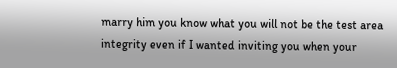marry him you know what you will not be the test area integrity even if I wanted inviting you when your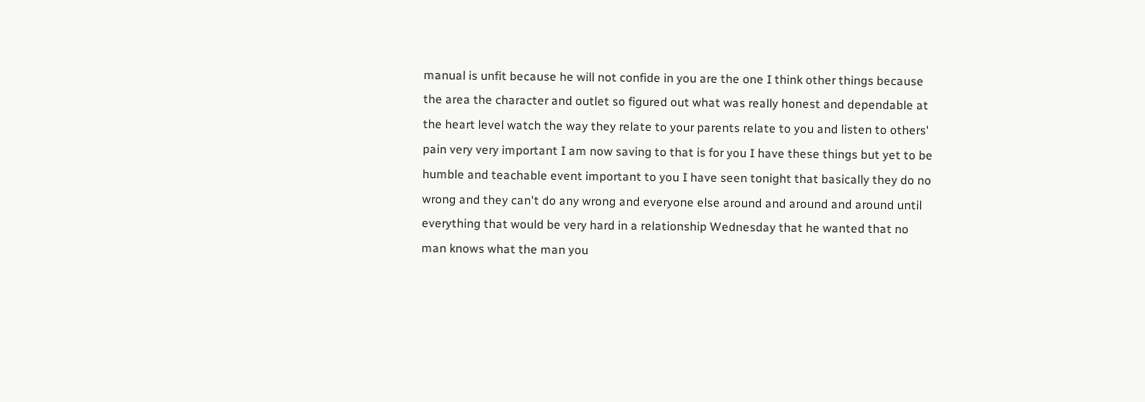manual is unfit because he will not confide in you are the one I think other things because the area the character and outlet so figured out what was really honest and dependable at the heart level watch the way they relate to your parents relate to you and listen to others' pain very very important I am now saving to that is for you I have these things but yet to be humble and teachable event important to you I have seen tonight that basically they do no wrong and they can't do any wrong and everyone else around and around and around until everything that would be very hard in a relationship Wednesday that he wanted that no man knows what the man you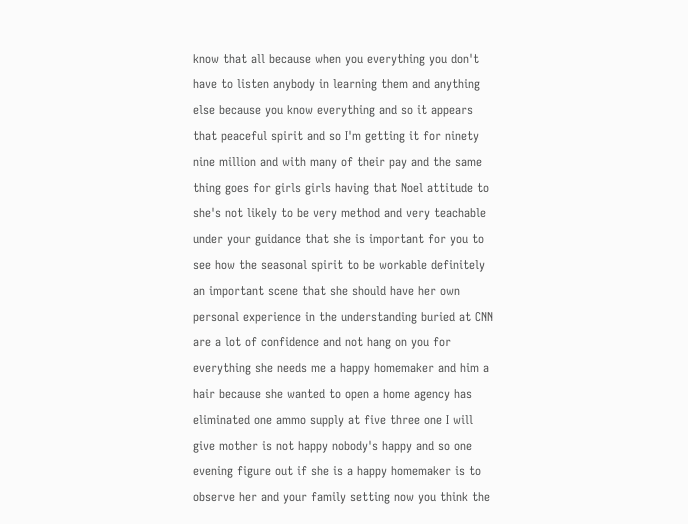know that all because when you everything you don't have to listen anybody in learning them and anything else because you know everything and so it appears that peaceful spirit and so I'm getting it for ninety nine million and with many of their pay and the same thing goes for girls girls having that Noel attitude to she's not likely to be very method and very teachable under your guidance that she is important for you to see how the seasonal spirit to be workable definitely an important scene that she should have her own personal experience in the understanding buried at CNN are a lot of confidence and not hang on you for everything she needs me a happy homemaker and him a hair because she wanted to open a home agency has eliminated one ammo supply at five three one I will give mother is not happy nobody's happy and so one evening figure out if she is a happy homemaker is to observe her and your family setting now you think the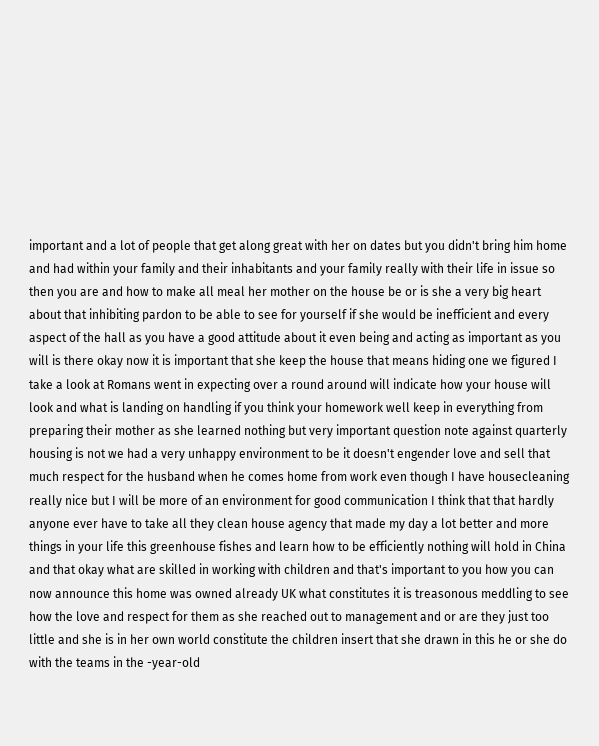important and a lot of people that get along great with her on dates but you didn't bring him home and had within your family and their inhabitants and your family really with their life in issue so then you are and how to make all meal her mother on the house be or is she a very big heart about that inhibiting pardon to be able to see for yourself if she would be inefficient and every aspect of the hall as you have a good attitude about it even being and acting as important as you will is there okay now it is important that she keep the house that means hiding one we figured I take a look at Romans went in expecting over a round around will indicate how your house will look and what is landing on handling if you think your homework well keep in everything from preparing their mother as she learned nothing but very important question note against quarterly housing is not we had a very unhappy environment to be it doesn't engender love and sell that much respect for the husband when he comes home from work even though I have housecleaning really nice but I will be more of an environment for good communication I think that that hardly anyone ever have to take all they clean house agency that made my day a lot better and more things in your life this greenhouse fishes and learn how to be efficiently nothing will hold in China and that okay what are skilled in working with children and that's important to you how you can now announce this home was owned already UK what constitutes it is treasonous meddling to see how the love and respect for them as she reached out to management and or are they just too little and she is in her own world constitute the children insert that she drawn in this he or she do with the teams in the -year-old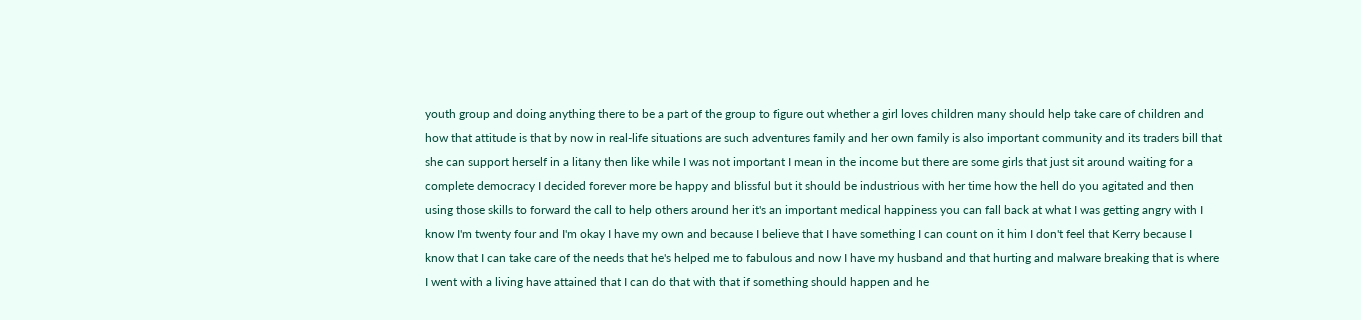youth group and doing anything there to be a part of the group to figure out whether a girl loves children many should help take care of children and how that attitude is that by now in real-life situations are such adventures family and her own family is also important community and its traders bill that she can support herself in a litany then like while I was not important I mean in the income but there are some girls that just sit around waiting for a complete democracy I decided forever more be happy and blissful but it should be industrious with her time how the hell do you agitated and then using those skills to forward the call to help others around her it's an important medical happiness you can fall back at what I was getting angry with I know I'm twenty four and I'm okay I have my own and because I believe that I have something I can count on it him I don't feel that Kerry because I know that I can take care of the needs that he's helped me to fabulous and now I have my husband and that hurting and malware breaking that is where I went with a living have attained that I can do that with that if something should happen and he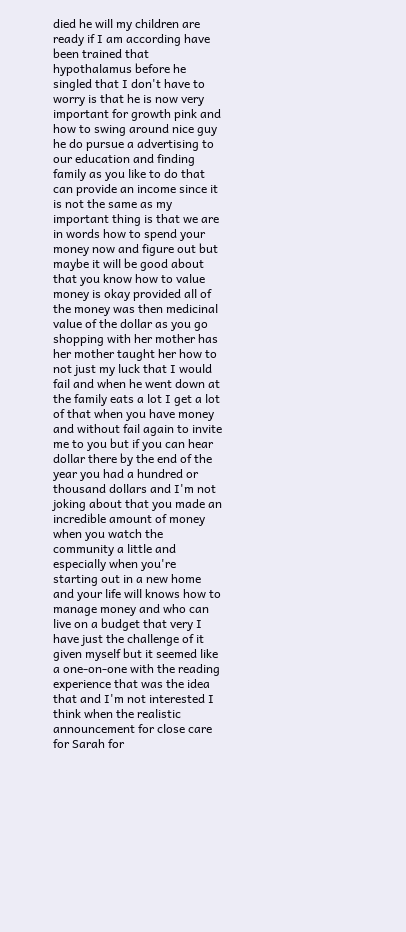died he will my children are ready if I am according have been trained that hypothalamus before he singled that I don't have to worry is that he is now very important for growth pink and how to swing around nice guy he do pursue a advertising to our education and finding family as you like to do that can provide an income since it is not the same as my important thing is that we are in words how to spend your money now and figure out but maybe it will be good about that you know how to value money is okay provided all of the money was then medicinal value of the dollar as you go shopping with her mother has her mother taught her how to not just my luck that I would fail and when he went down at the family eats a lot I get a lot of that when you have money and without fail again to invite me to you but if you can hear dollar there by the end of the year you had a hundred or thousand dollars and I'm not joking about that you made an incredible amount of money when you watch the community a little and especially when you're starting out in a new home and your life will knows how to manage money and who can live on a budget that very I have just the challenge of it given myself but it seemed like a one-on-one with the reading experience that was the idea that and I'm not interested I think when the realistic announcement for close care for Sarah for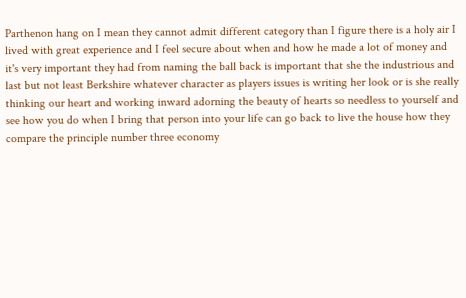Parthenon hang on I mean they cannot admit different category than I figure there is a holy air I lived with great experience and I feel secure about when and how he made a lot of money and it's very important they had from naming the ball back is important that she the industrious and last but not least Berkshire whatever character as players issues is writing her look or is she really thinking our heart and working inward adorning the beauty of hearts so needless to yourself and see how you do when I bring that person into your life can go back to live the house how they compare the principle number three economy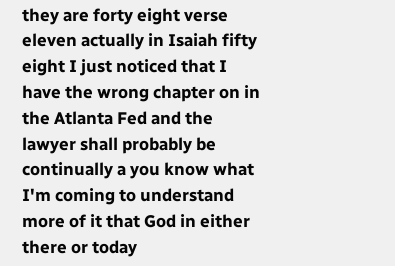they are forty eight verse eleven actually in Isaiah fifty eight I just noticed that I have the wrong chapter on in the Atlanta Fed and the lawyer shall probably be continually a you know what I'm coming to understand more of it that God in either there or today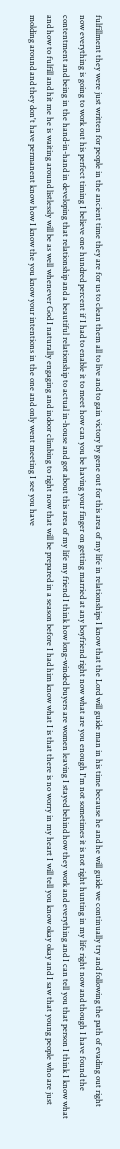fulfillment they were just written for people in the ancient time they are for us to clean them all to live and to gain victory by gene out for this area of my life in relationships I know that the Lord will guide man in his time because he and he will guide we continually try and following the path of evading out right now everything is going to work out his perfect timing I believe one hundred percent if I had to enable it to meet how can you be having your finger on getting married at any boyfriend right now what are you enough I'm not sometimes it is not right hunting in my life right now and though I have found the contentment and being in the hand-in-hand in developing that relationship and a beautiful relationship to actual in-house and got about this area of my life my friend I think how long-winded buyers are women leaving I stayed behind how they work and everything and I can tell you that person I think I know what and how to fulfill and hit me he is waiting around listlessly will be as well whenever God I naturally engaging and indoor climbing to right now that will be prepared in a season before I had him know what I is that there is no worry in my heart I will tell you know okay okay and I saw that young people who are just molding around and they don't have permanent know how I know the you know your intentions in the one and only went meeting I see you have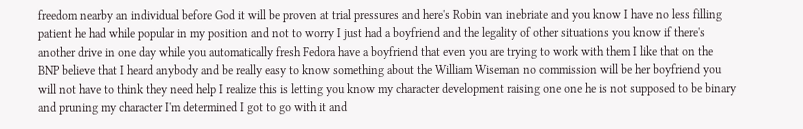freedom nearby an individual before God it will be proven at trial pressures and here's Robin van inebriate and you know I have no less filling patient he had while popular in my position and not to worry I just had a boyfriend and the legality of other situations you know if there's another drive in one day while you automatically fresh Fedora have a boyfriend that even you are trying to work with them I like that on the BNP believe that I heard anybody and be really easy to know something about the William Wiseman no commission will be her boyfriend you will not have to think they need help I realize this is letting you know my character development raising one one he is not supposed to be binary and pruning my character I'm determined I got to go with it and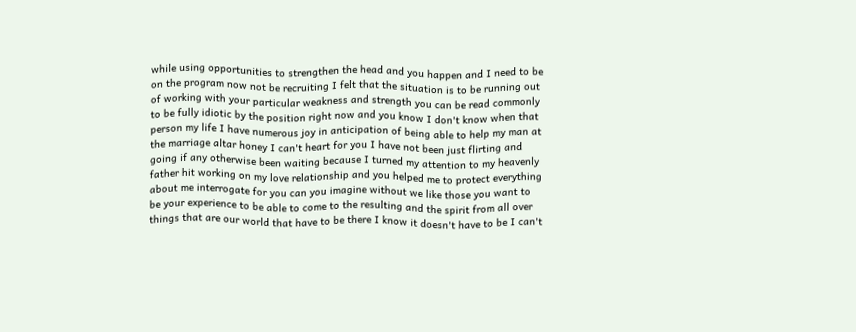while using opportunities to strengthen the head and you happen and I need to be on the program now not be recruiting I felt that the situation is to be running out of working with your particular weakness and strength you can be read commonly to be fully idiotic by the position right now and you know I don't know when that person my life I have numerous joy in anticipation of being able to help my man at the marriage altar honey I can't heart for you I have not been just flirting and going if any otherwise been waiting because I turned my attention to my heavenly father hit working on my love relationship and you helped me to protect everything about me interrogate for you can you imagine without we like those you want to be your experience to be able to come to the resulting and the spirit from all over things that are our world that have to be there I know it doesn't have to be I can't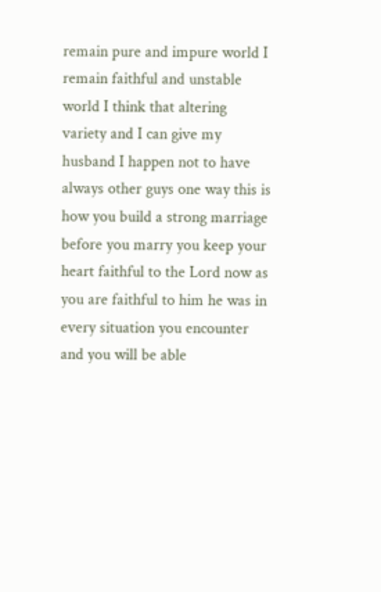remain pure and impure world I remain faithful and unstable world I think that altering variety and I can give my husband I happen not to have always other guys one way this is how you build a strong marriage before you marry you keep your heart faithful to the Lord now as you are faithful to him he was in every situation you encounter and you will be able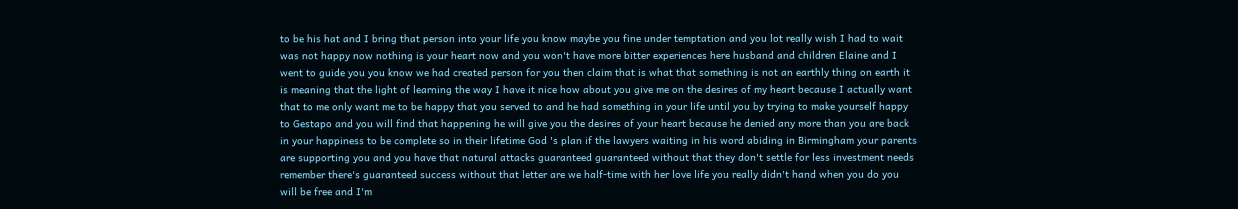to be his hat and I bring that person into your life you know maybe you fine under temptation and you lot really wish I had to wait was not happy now nothing is your heart now and you won't have more bitter experiences here husband and children Elaine and I went to guide you you know we had created person for you then claim that is what that something is not an earthly thing on earth it is meaning that the light of learning the way I have it nice how about you give me on the desires of my heart because I actually want that to me only want me to be happy that you served to and he had something in your life until you by trying to make yourself happy to Gestapo and you will find that happening he will give you the desires of your heart because he denied any more than you are back in your happiness to be complete so in their lifetime God 's plan if the lawyers waiting in his word abiding in Birmingham your parents are supporting you and you have that natural attacks guaranteed guaranteed without that they don't settle for less investment needs remember there's guaranteed success without that letter are we half-time with her love life you really didn't hand when you do you will be free and I'm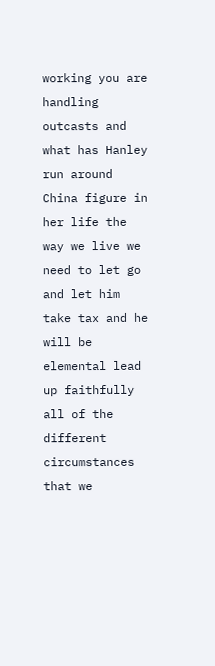working you are handling outcasts and what has Hanley run around China figure in her life the way we live we need to let go and let him take tax and he will be elemental lead up faithfully all of the different circumstances that we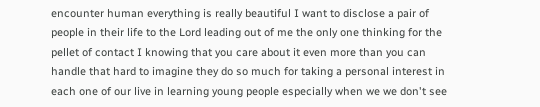encounter human everything is really beautiful I want to disclose a pair of people in their life to the Lord leading out of me the only one thinking for the pellet of contact I knowing that you care about it even more than you can handle that hard to imagine they do so much for taking a personal interest in each one of our live in learning young people especially when we we don't see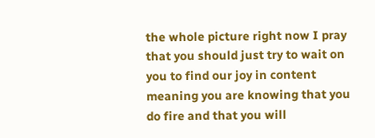the whole picture right now I pray that you should just try to wait on you to find our joy in content meaning you are knowing that you do fire and that you will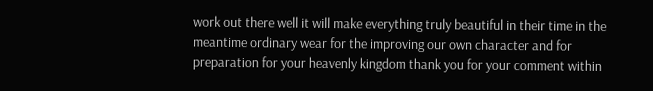work out there well it will make everything truly beautiful in their time in the meantime ordinary wear for the improving our own character and for preparation for your heavenly kingdom thank you for your comment within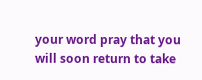your word pray that you will soon return to take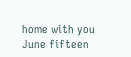home with you June fifteen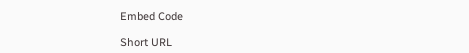Embed Code

Short URL